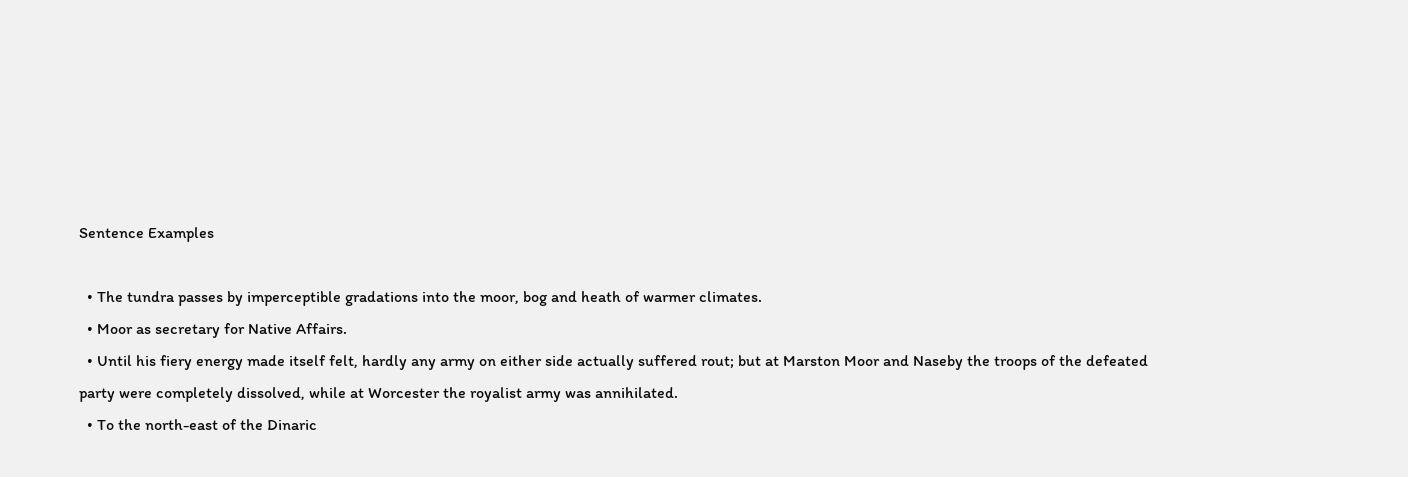Sentence Examples

  • The tundra passes by imperceptible gradations into the moor, bog and heath of warmer climates.
  • Moor as secretary for Native Affairs.
  • Until his fiery energy made itself felt, hardly any army on either side actually suffered rout; but at Marston Moor and Naseby the troops of the defeated party were completely dissolved, while at Worcester the royalist army was annihilated.
  • To the north-east of the Dinaric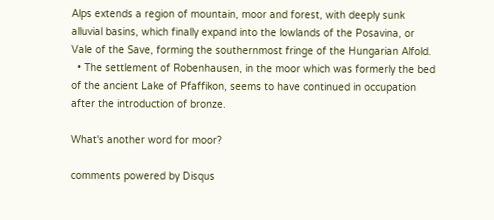Alps extends a region of mountain, moor and forest, with deeply sunk alluvial basins, which finally expand into the lowlands of the Posavina, or Vale of the Save, forming the southernmost fringe of the Hungarian Alfold.
  • The settlement of Robenhausen, in the moor which was formerly the bed of the ancient Lake of Pfaffikon, seems to have continued in occupation after the introduction of bronze.

What's another word for moor?

comments powered by Disqus